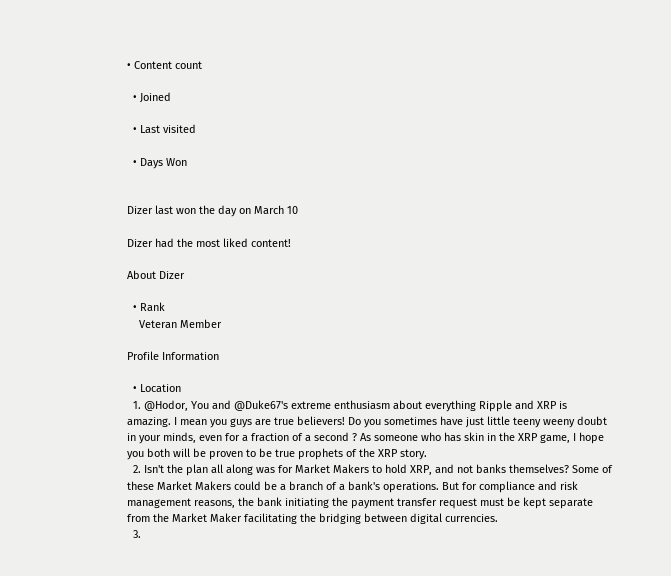• Content count

  • Joined

  • Last visited

  • Days Won


Dizer last won the day on March 10

Dizer had the most liked content!

About Dizer

  • Rank
    Veteran Member

Profile Information

  • Location
  1. @Hodor, You and @Duke67's extreme enthusiasm about everything Ripple and XRP is amazing. I mean you guys are true believers! Do you sometimes have just little teeny weeny doubt in your minds, even for a fraction of a second ? As someone who has skin in the XRP game, I hope you both will be proven to be true prophets of the XRP story.
  2. Isn't the plan all along was for Market Makers to hold XRP, and not banks themselves? Some of these Market Makers could be a branch of a bank's operations. But for compliance and risk management reasons, the bank initiating the payment transfer request must be kept separate from the Market Maker facilitating the bridging between digital currencies.
  3.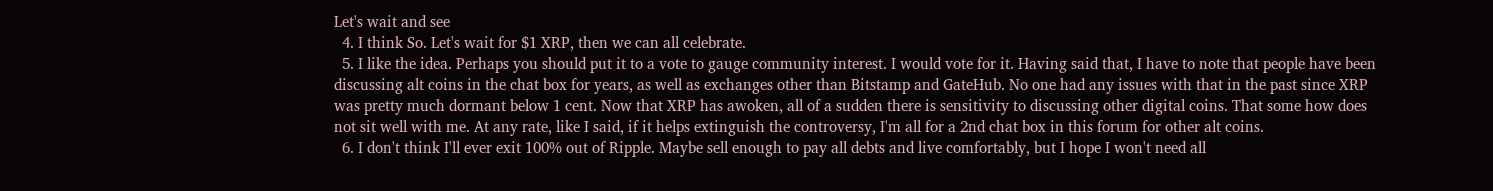Let's wait and see
  4. I think So. Let's wait for $1 XRP, then we can all celebrate.
  5. I like the idea. Perhaps you should put it to a vote to gauge community interest. I would vote for it. Having said that, I have to note that people have been discussing alt coins in the chat box for years, as well as exchanges other than Bitstamp and GateHub. No one had any issues with that in the past since XRP was pretty much dormant below 1 cent. Now that XRP has awoken, all of a sudden there is sensitivity to discussing other digital coins. That some how does not sit well with me. At any rate, like I said, if it helps extinguish the controversy, I'm all for a 2nd chat box in this forum for other alt coins.
  6. I don't think I'll ever exit 100% out of Ripple. Maybe sell enough to pay all debts and live comfortably, but I hope I won't need all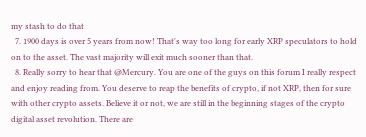my stash to do that
  7. 1900 days is over 5 years from now! That's way too long for early XRP speculators to hold on to the asset. The vast majority will exit much sooner than that.
  8. Really sorry to hear that @Mercury. You are one of the guys on this forum I really respect and enjoy reading from. You deserve to reap the benefits of crypto, if not XRP, then for sure with other crypto assets. Believe it or not, we are still in the beginning stages of the crypto digital asset revolution. There are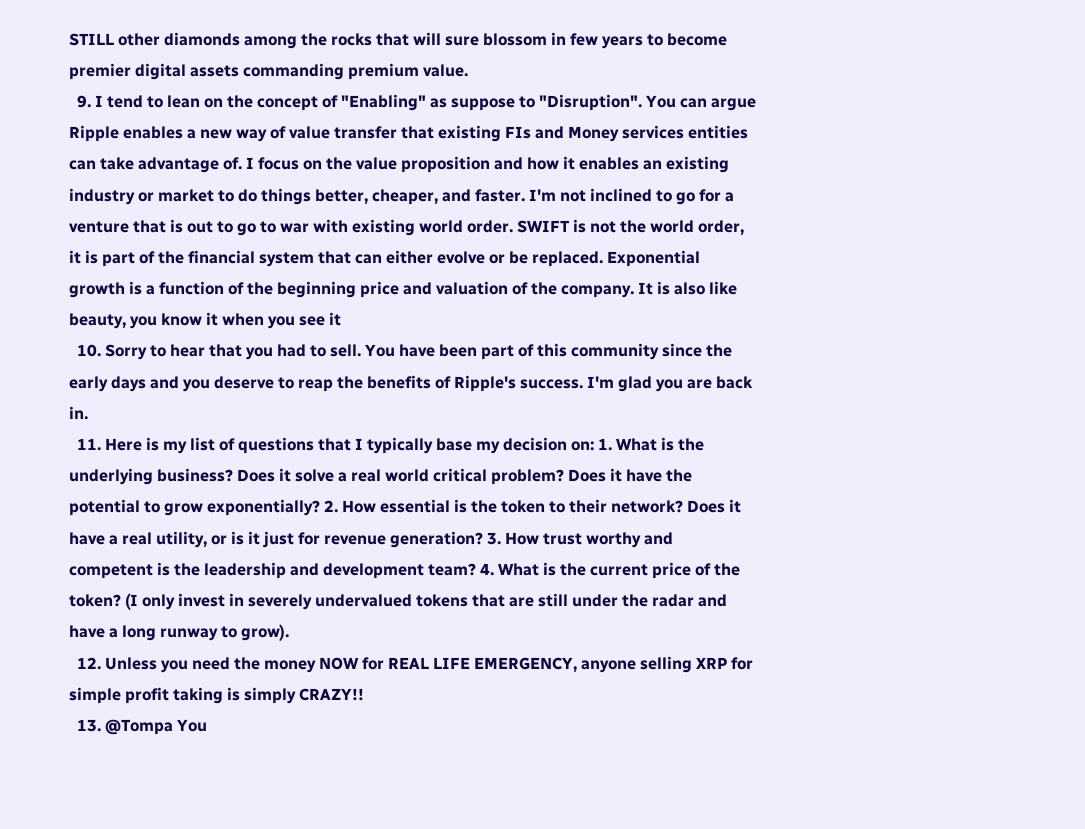STILL other diamonds among the rocks that will sure blossom in few years to become premier digital assets commanding premium value.
  9. I tend to lean on the concept of "Enabling" as suppose to "Disruption". You can argue Ripple enables a new way of value transfer that existing FIs and Money services entities can take advantage of. I focus on the value proposition and how it enables an existing industry or market to do things better, cheaper, and faster. I'm not inclined to go for a venture that is out to go to war with existing world order. SWIFT is not the world order, it is part of the financial system that can either evolve or be replaced. Exponential growth is a function of the beginning price and valuation of the company. It is also like beauty, you know it when you see it
  10. Sorry to hear that you had to sell. You have been part of this community since the early days and you deserve to reap the benefits of Ripple's success. I'm glad you are back in.
  11. Here is my list of questions that I typically base my decision on: 1. What is the underlying business? Does it solve a real world critical problem? Does it have the potential to grow exponentially? 2. How essential is the token to their network? Does it have a real utility, or is it just for revenue generation? 3. How trust worthy and competent is the leadership and development team? 4. What is the current price of the token? (I only invest in severely undervalued tokens that are still under the radar and have a long runway to grow).
  12. Unless you need the money NOW for REAL LIFE EMERGENCY, anyone selling XRP for simple profit taking is simply CRAZY!!
  13. @Tompa You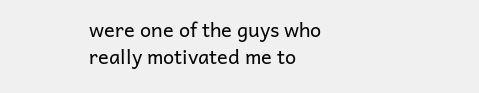were one of the guys who really motivated me to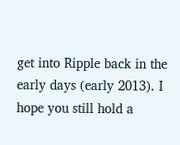get into Ripple back in the early days (early 2013). I hope you still hold a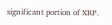significant portion of XRP.